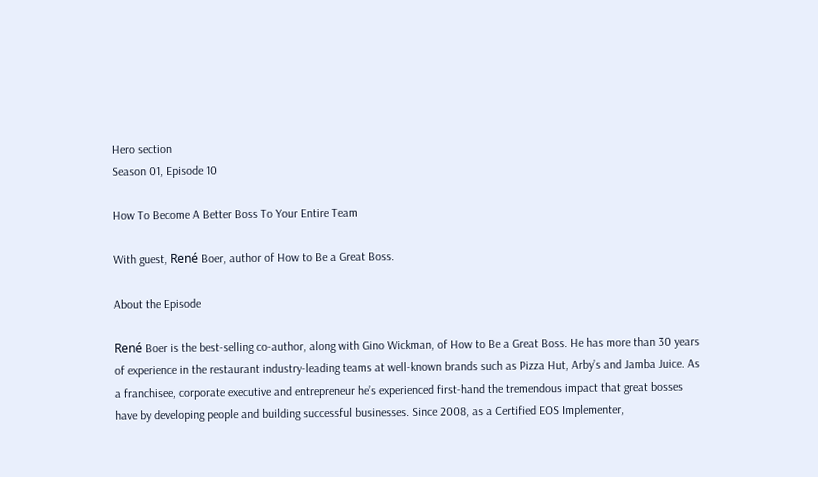Hero section
Season 01, Episode 10

How To Become A Better Boss To Your Entire Team

With guest, René Boer, author of How to Be a Great Boss.

About the Episode

René Boer is the best-selling co-author, along with Gino Wickman, of How to Be a Great Boss. He has more than 30 years of experience in the restaurant industry-leading teams at well-known brands such as Pizza Hut, Arby’s and Jamba Juice. As a franchisee, corporate executive and entrepreneur he’s experienced first-hand the tremendous impact that great bosses have by developing people and building successful businesses. Since 2008, as a Certified EOS Implementer,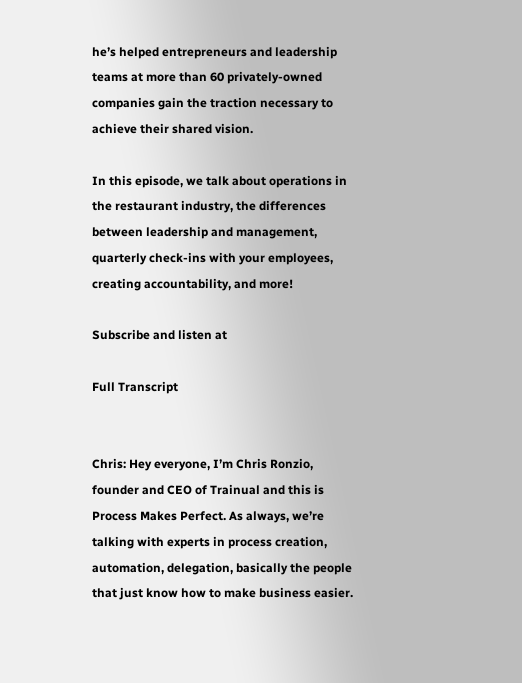he’s helped entrepreneurs and leadership teams at more than 60 privately-owned companies gain the traction necessary to achieve their shared vision.

In this episode, we talk about operations in the restaurant industry, the differences between leadership and management, quarterly check-ins with your employees, creating accountability, and more!

Subscribe and listen at

Full Transcript


Chris: Hey everyone, I’m Chris Ronzio, founder and CEO of Trainual and this is Process Makes Perfect. As always, we’re talking with experts in process creation, automation, delegation, basically the people that just know how to make business easier.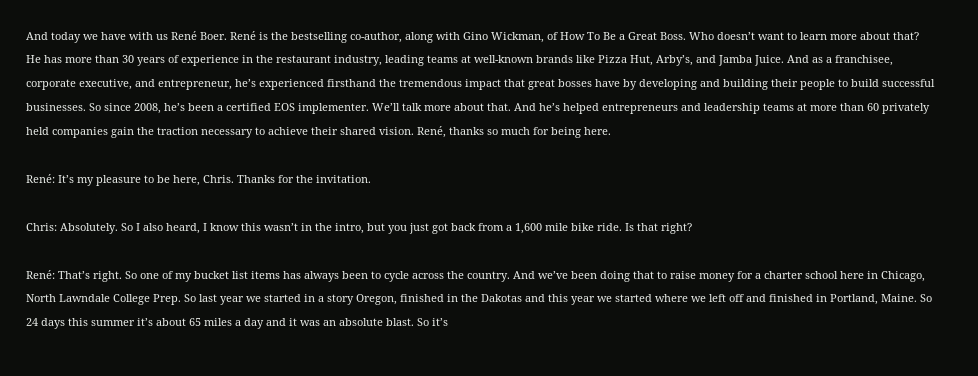And today we have with us René Boer. René is the bestselling co-author, along with Gino Wickman, of How To Be a Great Boss. Who doesn’t want to learn more about that? He has more than 30 years of experience in the restaurant industry, leading teams at well-known brands like Pizza Hut, Arby’s, and Jamba Juice. And as a franchisee, corporate executive, and entrepreneur, he’s experienced firsthand the tremendous impact that great bosses have by developing and building their people to build successful businesses. So since 2008, he’s been a certified EOS implementer. We’ll talk more about that. And he’s helped entrepreneurs and leadership teams at more than 60 privately held companies gain the traction necessary to achieve their shared vision. René, thanks so much for being here.

René: It’s my pleasure to be here, Chris. Thanks for the invitation.

Chris: Absolutely. So I also heard, I know this wasn’t in the intro, but you just got back from a 1,600 mile bike ride. Is that right?

René: That’s right. So one of my bucket list items has always been to cycle across the country. And we’ve been doing that to raise money for a charter school here in Chicago, North Lawndale College Prep. So last year we started in a story Oregon, finished in the Dakotas and this year we started where we left off and finished in Portland, Maine. So 24 days this summer it’s about 65 miles a day and it was an absolute blast. So it’s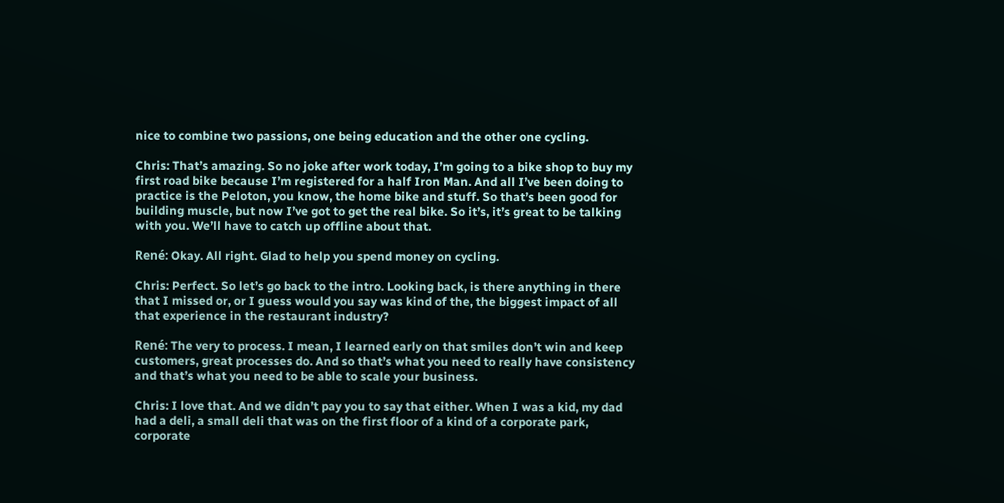nice to combine two passions, one being education and the other one cycling.

Chris: That’s amazing. So no joke after work today, I’m going to a bike shop to buy my first road bike because I’m registered for a half Iron Man. And all I’ve been doing to practice is the Peloton, you know, the home bike and stuff. So that’s been good for building muscle, but now I’ve got to get the real bike. So it’s, it’s great to be talking with you. We’ll have to catch up offline about that.

René: Okay. All right. Glad to help you spend money on cycling.

Chris: Perfect. So let’s go back to the intro. Looking back, is there anything in there that I missed or, or I guess would you say was kind of the, the biggest impact of all that experience in the restaurant industry?

René: The very to process. I mean, I learned early on that smiles don’t win and keep customers, great processes do. And so that’s what you need to really have consistency and that’s what you need to be able to scale your business.

Chris: I love that. And we didn’t pay you to say that either. When I was a kid, my dad had a deli, a small deli that was on the first floor of a kind of a corporate park, corporate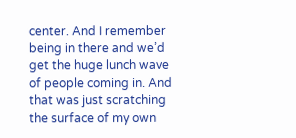center. And I remember being in there and we’d get the huge lunch wave of people coming in. And that was just scratching the surface of my own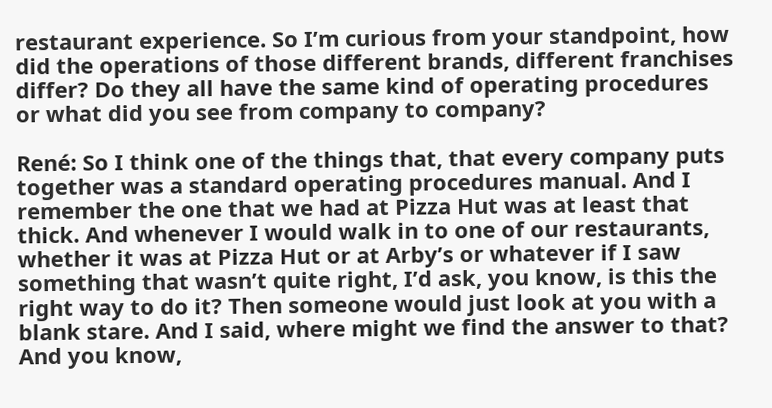restaurant experience. So I’m curious from your standpoint, how did the operations of those different brands, different franchises differ? Do they all have the same kind of operating procedures or what did you see from company to company?

René: So I think one of the things that, that every company puts together was a standard operating procedures manual. And I remember the one that we had at Pizza Hut was at least that thick. And whenever I would walk in to one of our restaurants, whether it was at Pizza Hut or at Arby’s or whatever if I saw something that wasn’t quite right, I’d ask, you know, is this the right way to do it? Then someone would just look at you with a blank stare. And I said, where might we find the answer to that? And you know,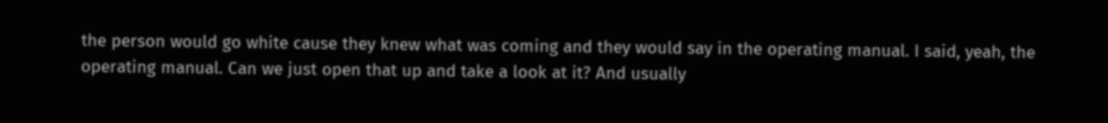the person would go white cause they knew what was coming and they would say in the operating manual. I said, yeah, the operating manual. Can we just open that up and take a look at it? And usually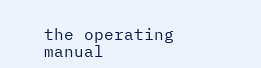the operating manual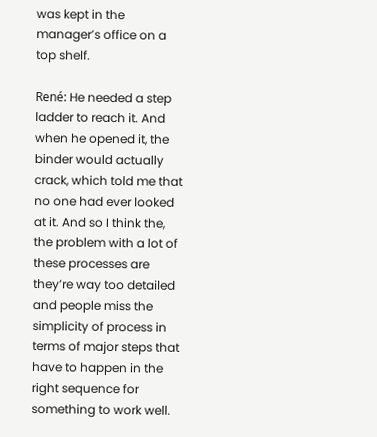was kept in the manager’s office on a top shelf.

René: He needed a step ladder to reach it. And when he opened it, the binder would actually crack, which told me that no one had ever looked at it. And so I think the, the problem with a lot of these processes are they’re way too detailed and people miss the simplicity of process in terms of major steps that have to happen in the right sequence for something to work well.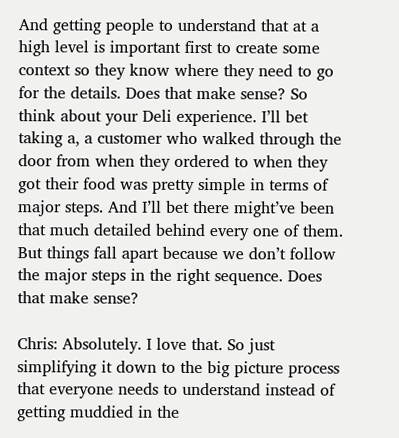And getting people to understand that at a high level is important first to create some context so they know where they need to go for the details. Does that make sense? So think about your Deli experience. I’ll bet taking a, a customer who walked through the door from when they ordered to when they got their food was pretty simple in terms of major steps. And I’ll bet there might’ve been that much detailed behind every one of them. But things fall apart because we don’t follow the major steps in the right sequence. Does that make sense?

Chris: Absolutely. I love that. So just simplifying it down to the big picture process that everyone needs to understand instead of getting muddied in the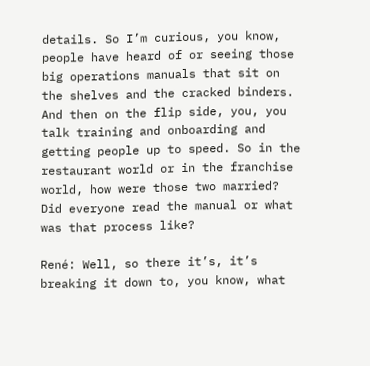details. So I’m curious, you know, people have heard of or seeing those big operations manuals that sit on the shelves and the cracked binders. And then on the flip side, you, you talk training and onboarding and getting people up to speed. So in the restaurant world or in the franchise world, how were those two married? Did everyone read the manual or what was that process like?

René: Well, so there it’s, it’s breaking it down to, you know, what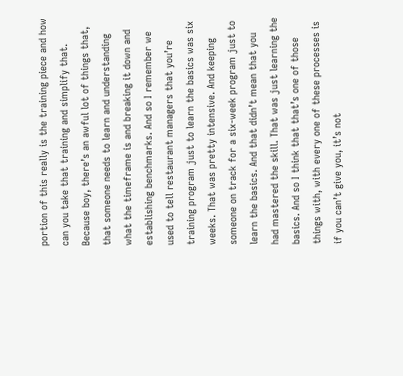portion of this really is the training piece and how can you take that training and simplify that. Because boy, there’s an awful lot of things that, that someone needs to learn and understanding what the timeframe is and breaking it down and establishing benchmarks. And so I remember we used to tell restaurant managers that you’re training program just to learn the basics was six weeks. That was pretty intensive. And keeping someone on track for a six-week program just to learn the basics. And that didn’t mean that you had mastered the skill. That was just learning the basics. And so I think that that’s one of those things with, with every one of these processes is if you can’t give you, it’s not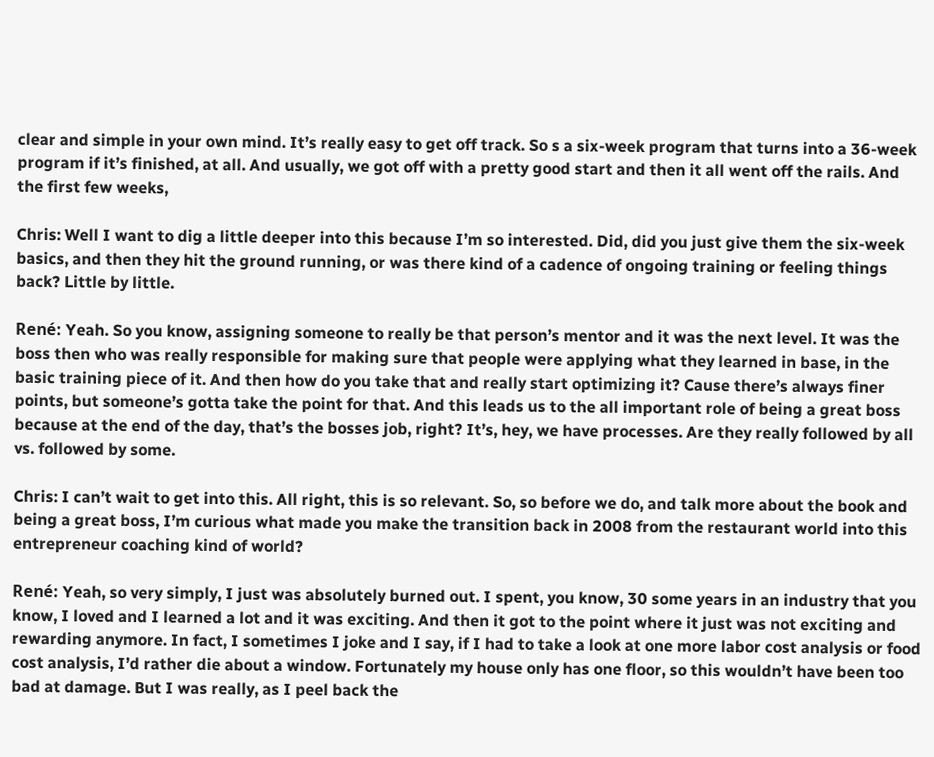clear and simple in your own mind. It’s really easy to get off track. So s a six-week program that turns into a 36-week program if it’s finished, at all. And usually, we got off with a pretty good start and then it all went off the rails. And the first few weeks,

Chris: Well I want to dig a little deeper into this because I’m so interested. Did, did you just give them the six-week basics, and then they hit the ground running, or was there kind of a cadence of ongoing training or feeling things back? Little by little.

René: Yeah. So you know, assigning someone to really be that person’s mentor and it was the next level. It was the boss then who was really responsible for making sure that people were applying what they learned in base, in the basic training piece of it. And then how do you take that and really start optimizing it? Cause there’s always finer points, but someone’s gotta take the point for that. And this leads us to the all important role of being a great boss because at the end of the day, that’s the bosses job, right? It’s, hey, we have processes. Are they really followed by all vs. followed by some.

Chris: I can’t wait to get into this. All right, this is so relevant. So, so before we do, and talk more about the book and being a great boss, I’m curious what made you make the transition back in 2008 from the restaurant world into this entrepreneur coaching kind of world?

René: Yeah, so very simply, I just was absolutely burned out. I spent, you know, 30 some years in an industry that you know, I loved and I learned a lot and it was exciting. And then it got to the point where it just was not exciting and rewarding anymore. In fact, I sometimes I joke and I say, if I had to take a look at one more labor cost analysis or food cost analysis, I’d rather die about a window. Fortunately my house only has one floor, so this wouldn’t have been too bad at damage. But I was really, as I peel back the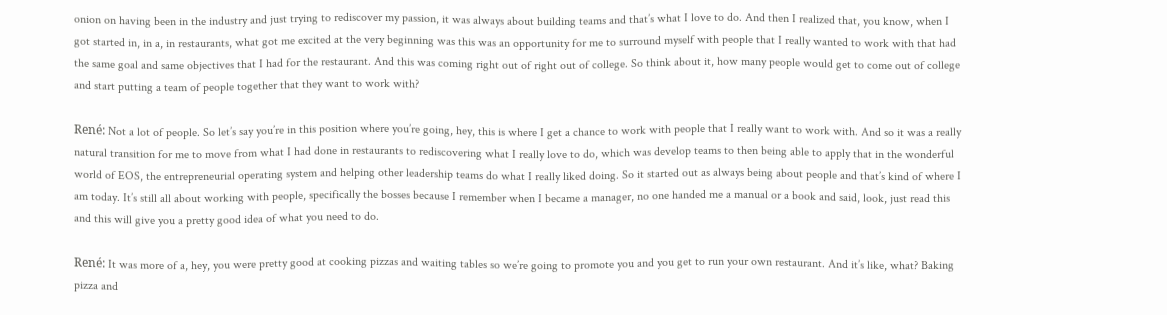onion on having been in the industry and just trying to rediscover my passion, it was always about building teams and that’s what I love to do. And then I realized that, you know, when I got started in, in a, in restaurants, what got me excited at the very beginning was this was an opportunity for me to surround myself with people that I really wanted to work with that had the same goal and same objectives that I had for the restaurant. And this was coming right out of right out of college. So think about it, how many people would get to come out of college and start putting a team of people together that they want to work with?

René: Not a lot of people. So let’s say you’re in this position where you’re going, hey, this is where I get a chance to work with people that I really want to work with. And so it was a really natural transition for me to move from what I had done in restaurants to rediscovering what I really love to do, which was develop teams to then being able to apply that in the wonderful world of EOS, the entrepreneurial operating system and helping other leadership teams do what I really liked doing. So it started out as always being about people and that’s kind of where I am today. It’s still all about working with people, specifically the bosses because I remember when I became a manager, no one handed me a manual or a book and said, look, just read this and this will give you a pretty good idea of what you need to do.

René: It was more of a, hey, you were pretty good at cooking pizzas and waiting tables so we’re going to promote you and you get to run your own restaurant. And it’s like, what? Baking pizza and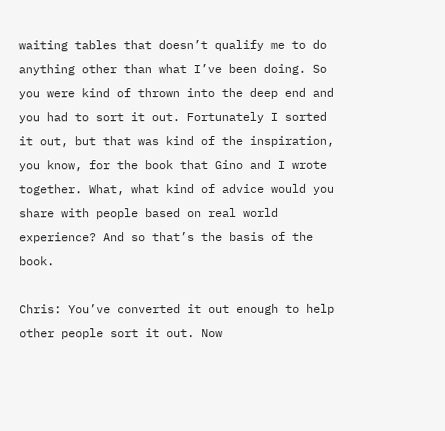waiting tables that doesn’t qualify me to do anything other than what I’ve been doing. So you were kind of thrown into the deep end and you had to sort it out. Fortunately I sorted it out, but that was kind of the inspiration, you know, for the book that Gino and I wrote together. What, what kind of advice would you share with people based on real world experience? And so that’s the basis of the book.

Chris: You’ve converted it out enough to help other people sort it out. Now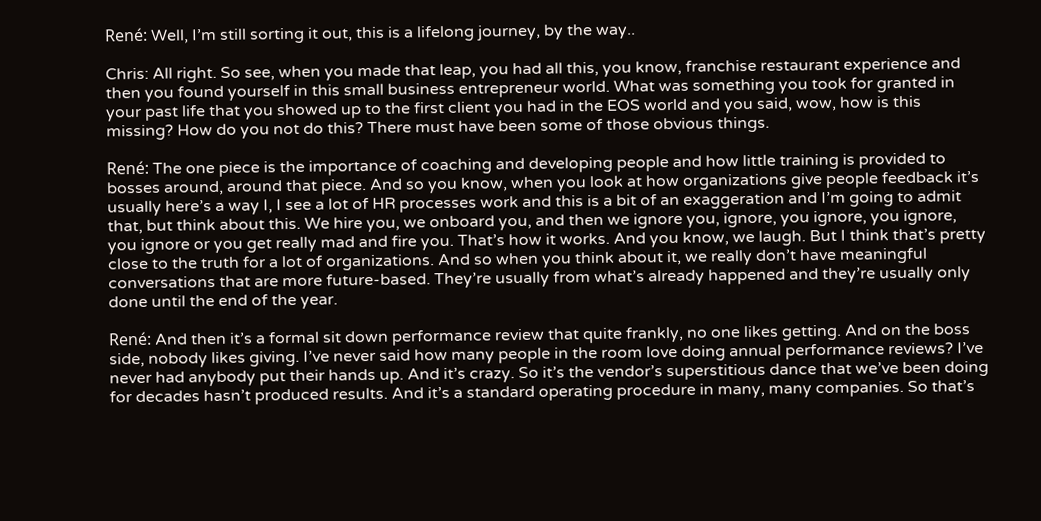René: Well, I’m still sorting it out, this is a lifelong journey, by the way..

Chris: All right. So see, when you made that leap, you had all this, you know, franchise restaurant experience and then you found yourself in this small business entrepreneur world. What was something you took for granted in your past life that you showed up to the first client you had in the EOS world and you said, wow, how is this missing? How do you not do this? There must have been some of those obvious things.

René: The one piece is the importance of coaching and developing people and how little training is provided to bosses around, around that piece. And so you know, when you look at how organizations give people feedback it’s usually here’s a way I, I see a lot of HR processes work and this is a bit of an exaggeration and I’m going to admit that, but think about this. We hire you, we onboard you, and then we ignore you, ignore, you ignore, you ignore, you ignore or you get really mad and fire you. That’s how it works. And you know, we laugh. But I think that’s pretty close to the truth for a lot of organizations. And so when you think about it, we really don’t have meaningful conversations that are more future-based. They’re usually from what’s already happened and they’re usually only done until the end of the year.

René: And then it’s a formal sit down performance review that quite frankly, no one likes getting. And on the boss side, nobody likes giving. I’ve never said how many people in the room love doing annual performance reviews? I’ve never had anybody put their hands up. And it’s crazy. So it’s the vendor’s superstitious dance that we’ve been doing for decades hasn’t produced results. And it’s a standard operating procedure in many, many companies. So that’s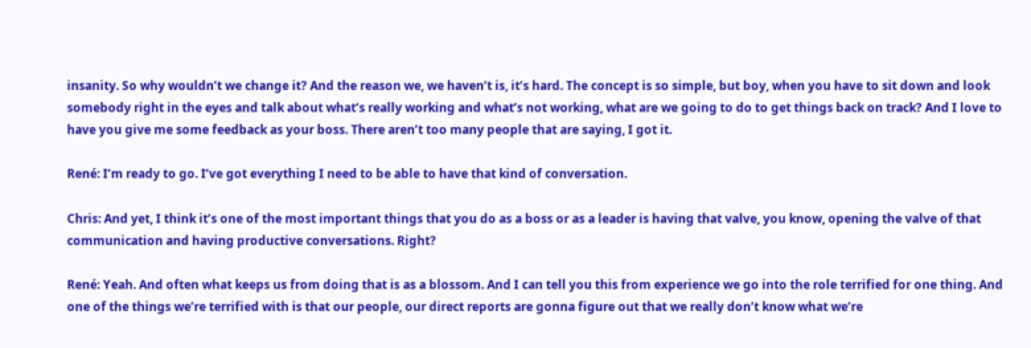insanity. So why wouldn’t we change it? And the reason we, we haven’t is, it’s hard. The concept is so simple, but boy, when you have to sit down and look somebody right in the eyes and talk about what’s really working and what’s not working, what are we going to do to get things back on track? And I love to have you give me some feedback as your boss. There aren’t too many people that are saying, I got it.

René: I’m ready to go. I’ve got everything I need to be able to have that kind of conversation.

Chris: And yet, I think it’s one of the most important things that you do as a boss or as a leader is having that valve, you know, opening the valve of that communication and having productive conversations. Right?

René: Yeah. And often what keeps us from doing that is as a blossom. And I can tell you this from experience we go into the role terrified for one thing. And one of the things we’re terrified with is that our people, our direct reports are gonna figure out that we really don’t know what we’re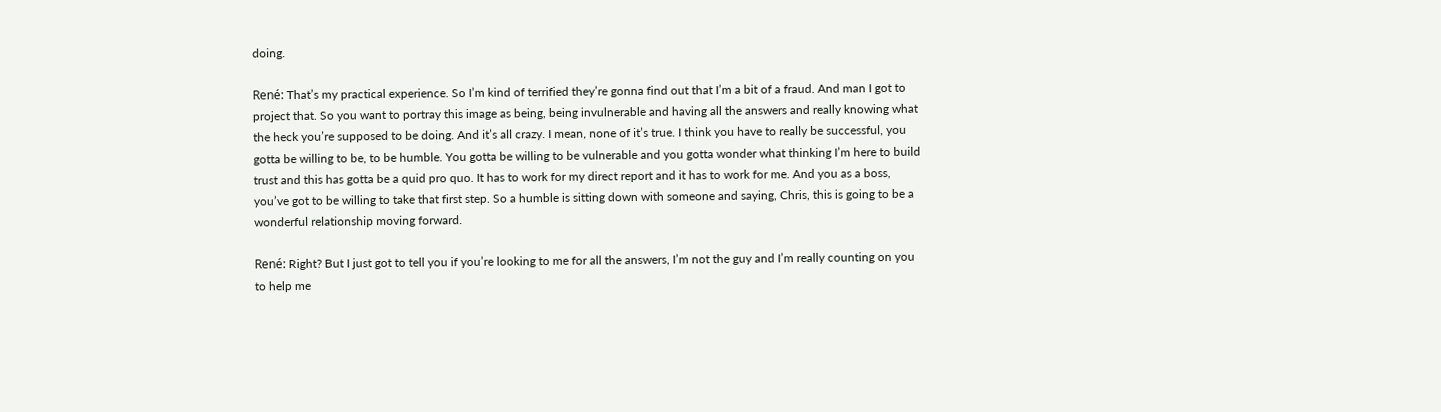doing.

René: That’s my practical experience. So I’m kind of terrified they’re gonna find out that I’m a bit of a fraud. And man I got to project that. So you want to portray this image as being, being invulnerable and having all the answers and really knowing what the heck you’re supposed to be doing. And it’s all crazy. I mean, none of it’s true. I think you have to really be successful, you gotta be willing to be, to be humble. You gotta be willing to be vulnerable and you gotta wonder what thinking I’m here to build trust and this has gotta be a quid pro quo. It has to work for my direct report and it has to work for me. And you as a boss, you’ve got to be willing to take that first step. So a humble is sitting down with someone and saying, Chris, this is going to be a wonderful relationship moving forward.

René: Right? But I just got to tell you if you’re looking to me for all the answers, I’m not the guy and I’m really counting on you to help me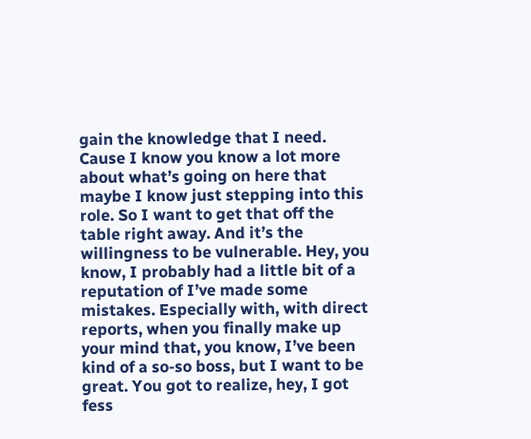gain the knowledge that I need. Cause I know you know a lot more about what’s going on here that maybe I know just stepping into this role. So I want to get that off the table right away. And it’s the willingness to be vulnerable. Hey, you know, I probably had a little bit of a reputation of I’ve made some mistakes. Especially with, with direct reports, when you finally make up your mind that, you know, I’ve been kind of a so-so boss, but I want to be great. You got to realize, hey, I got fess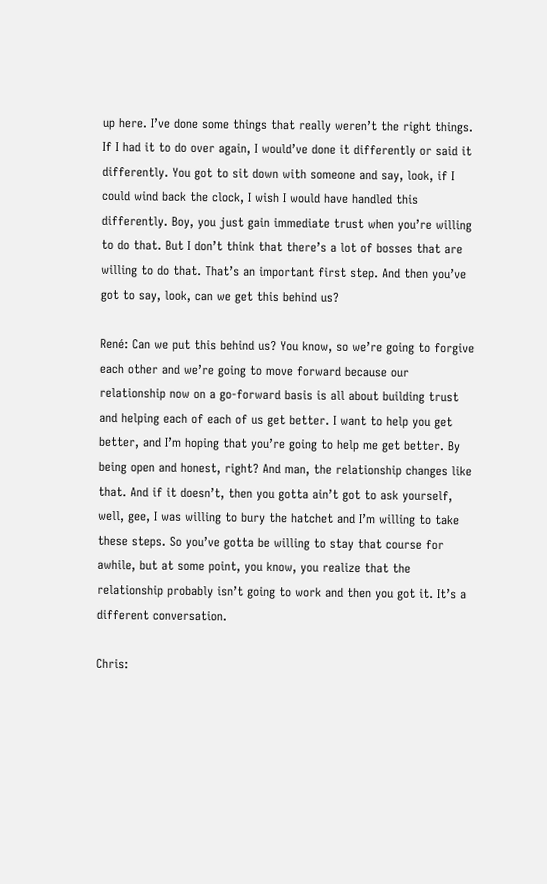up here. I’ve done some things that really weren’t the right things. If I had it to do over again, I would’ve done it differently or said it differently. You got to sit down with someone and say, look, if I could wind back the clock, I wish I would have handled this differently. Boy, you just gain immediate trust when you’re willing to do that. But I don’t think that there’s a lot of bosses that are willing to do that. That’s an important first step. And then you’ve got to say, look, can we get this behind us?

René: Can we put this behind us? You know, so we’re going to forgive each other and we’re going to move forward because our relationship now on a go-forward basis is all about building trust and helping each of each of us get better. I want to help you get better, and I’m hoping that you’re going to help me get better. By being open and honest, right? And man, the relationship changes like that. And if it doesn’t, then you gotta ain’t got to ask yourself, well, gee, I was willing to bury the hatchet and I’m willing to take these steps. So you’ve gotta be willing to stay that course for awhile, but at some point, you know, you realize that the relationship probably isn’t going to work and then you got it. It’s a different conversation.

Chris: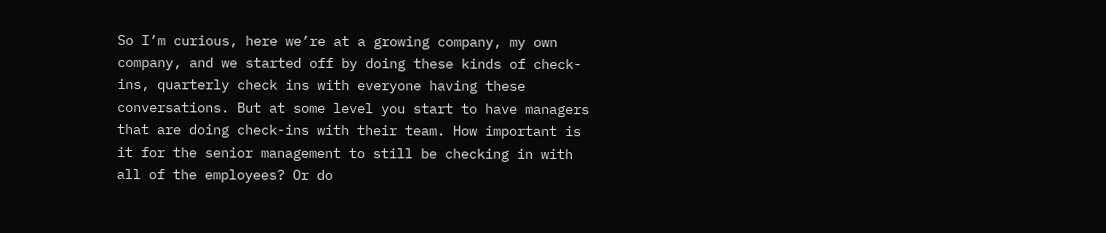So I’m curious, here we’re at a growing company, my own company, and we started off by doing these kinds of check-ins, quarterly check ins with everyone having these conversations. But at some level you start to have managers that are doing check-ins with their team. How important is it for the senior management to still be checking in with all of the employees? Or do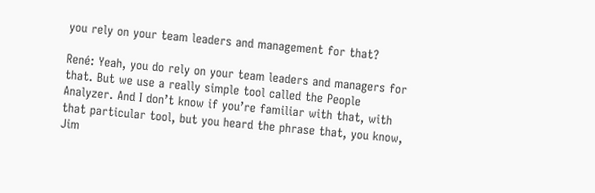you rely on your team leaders and management for that?

René: Yeah, you do rely on your team leaders and managers for that. But we use a really simple tool called the People Analyzer. And I don’t know if you’re familiar with that, with that particular tool, but you heard the phrase that, you know, Jim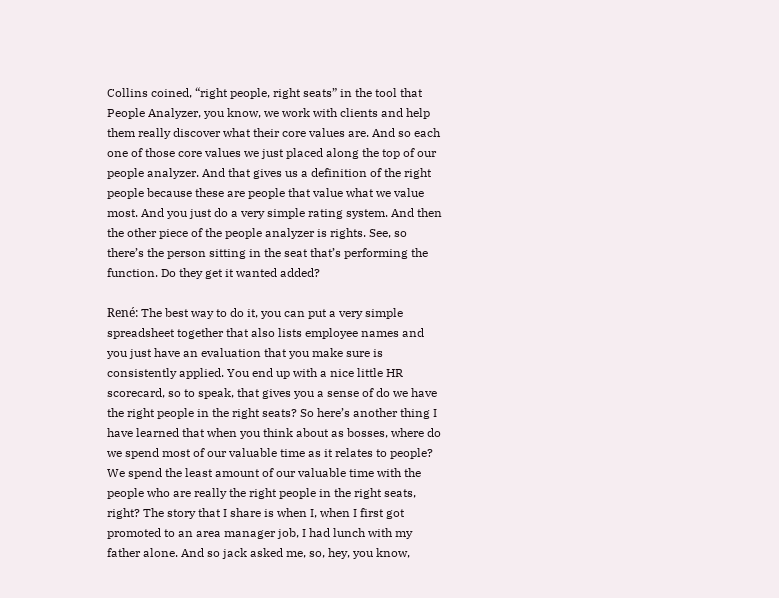Collins coined, “right people, right seats” in the tool that People Analyzer, you know, we work with clients and help them really discover what their core values are. And so each one of those core values we just placed along the top of our people analyzer. And that gives us a definition of the right people because these are people that value what we value most. And you just do a very simple rating system. And then the other piece of the people analyzer is rights. See, so there’s the person sitting in the seat that’s performing the function. Do they get it wanted added?

René: The best way to do it, you can put a very simple spreadsheet together that also lists employee names and you just have an evaluation that you make sure is consistently applied. You end up with a nice little HR scorecard, so to speak, that gives you a sense of do we have the right people in the right seats? So here’s another thing I have learned that when you think about as bosses, where do we spend most of our valuable time as it relates to people? We spend the least amount of our valuable time with the people who are really the right people in the right seats, right? The story that I share is when I, when I first got promoted to an area manager job, I had lunch with my father alone. And so jack asked me, so, hey, you know,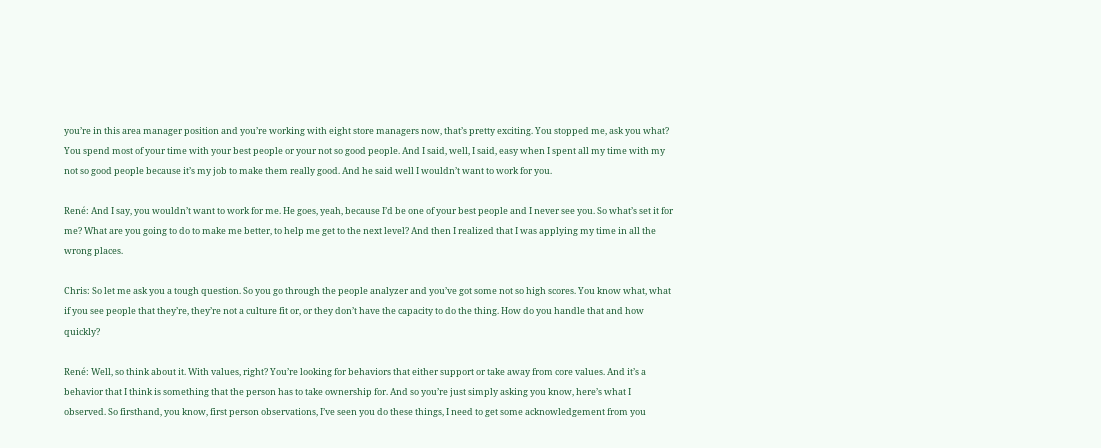you’re in this area manager position and you’re working with eight store managers now, that’s pretty exciting. You stopped me, ask you what? You spend most of your time with your best people or your not so good people. And I said, well, I said, easy when I spent all my time with my not so good people because it’s my job to make them really good. And he said well I wouldn’t want to work for you.

René: And I say, you wouldn’t want to work for me. He goes, yeah, because I’d be one of your best people and I never see you. So what’s set it for me? What are you going to do to make me better, to help me get to the next level? And then I realized that I was applying my time in all the wrong places.

Chris: So let me ask you a tough question. So you go through the people analyzer and you’ve got some not so high scores. You know what, what if you see people that they’re, they’re not a culture fit or, or they don’t have the capacity to do the thing. How do you handle that and how quickly?

René: Well, so think about it. With values, right? You’re looking for behaviors that either support or take away from core values. And it’s a behavior that I think is something that the person has to take ownership for. And so you’re just simply asking you know, here’s what I observed. So firsthand, you know, first person observations, I’ve seen you do these things, I need to get some acknowledgement from you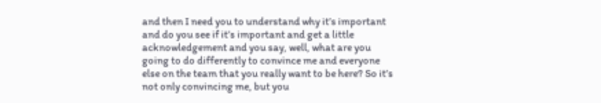and then I need you to understand why it’s important and do you see if it’s important and get a little acknowledgement and you say, well, what are you going to do differently to convince me and everyone else on the team that you really want to be here? So it’s not only convincing me, but you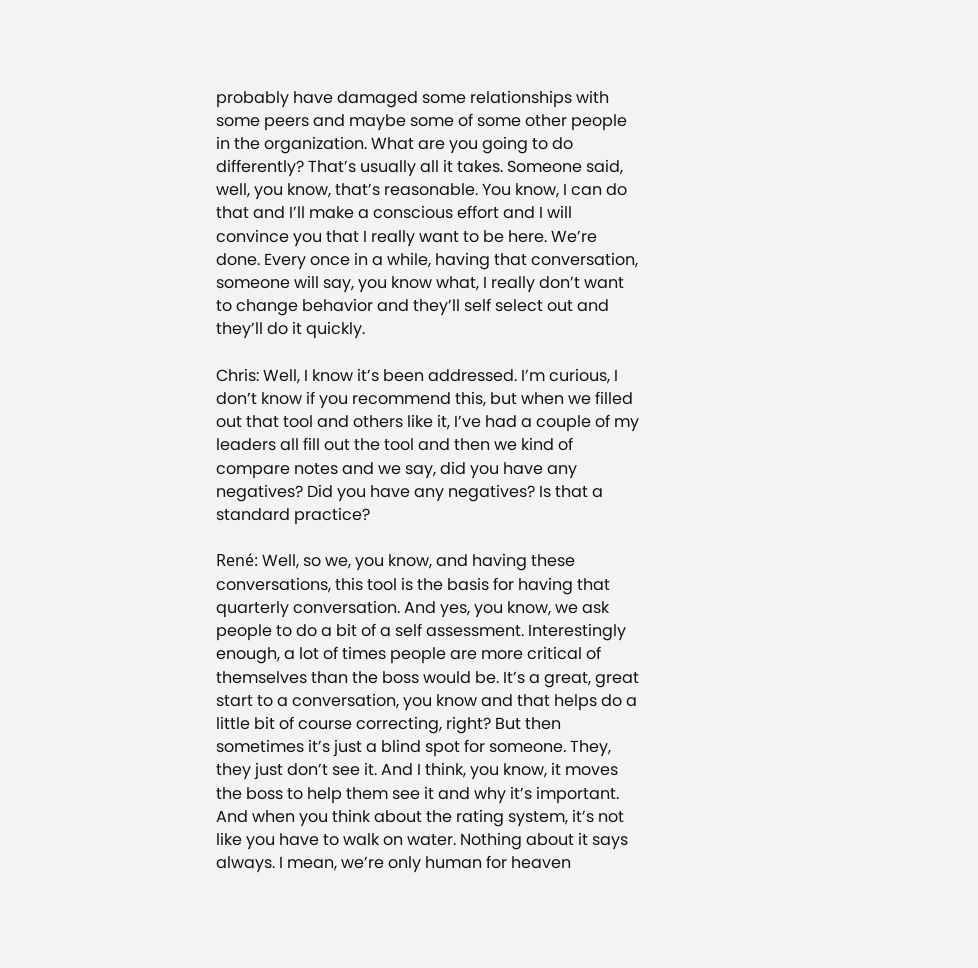probably have damaged some relationships with some peers and maybe some of some other people in the organization. What are you going to do differently? That’s usually all it takes. Someone said, well, you know, that’s reasonable. You know, I can do that and I’ll make a conscious effort and I will convince you that I really want to be here. We’re done. Every once in a while, having that conversation, someone will say, you know what, I really don’t want to change behavior and they’ll self select out and they’ll do it quickly.

Chris: Well, I know it’s been addressed. I’m curious, I don’t know if you recommend this, but when we filled out that tool and others like it, I’ve had a couple of my leaders all fill out the tool and then we kind of compare notes and we say, did you have any negatives? Did you have any negatives? Is that a standard practice?

René: Well, so we, you know, and having these conversations, this tool is the basis for having that quarterly conversation. And yes, you know, we ask people to do a bit of a self assessment. Interestingly enough, a lot of times people are more critical of themselves than the boss would be. It’s a great, great start to a conversation, you know and that helps do a little bit of course correcting, right? But then sometimes it’s just a blind spot for someone. They, they just don’t see it. And I think, you know, it moves the boss to help them see it and why it’s important. And when you think about the rating system, it’s not like you have to walk on water. Nothing about it says always. I mean, we’re only human for heaven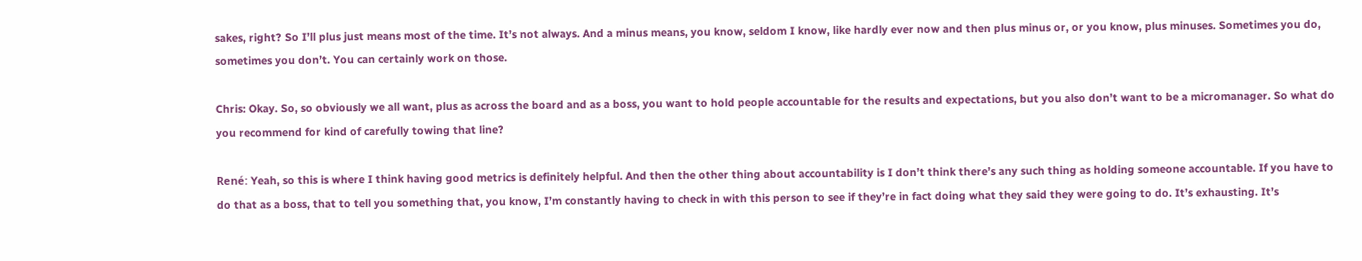sakes, right? So I’ll plus just means most of the time. It’s not always. And a minus means, you know, seldom I know, like hardly ever now and then plus minus or, or you know, plus minuses. Sometimes you do, sometimes you don’t. You can certainly work on those.

Chris: Okay. So, so obviously we all want, plus as across the board and as a boss, you want to hold people accountable for the results and expectations, but you also don’t want to be a micromanager. So what do you recommend for kind of carefully towing that line?

René: Yeah, so this is where I think having good metrics is definitely helpful. And then the other thing about accountability is I don’t think there’s any such thing as holding someone accountable. If you have to do that as a boss, that to tell you something that, you know, I’m constantly having to check in with this person to see if they’re in fact doing what they said they were going to do. It’s exhausting. It’s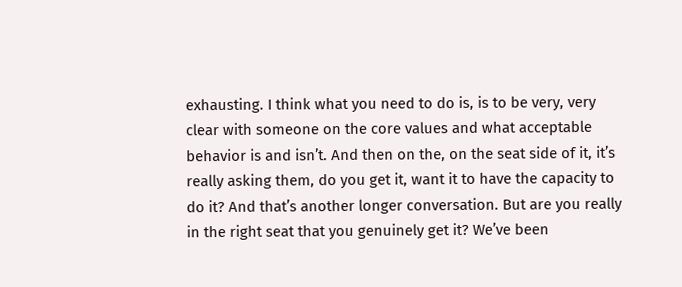exhausting. I think what you need to do is, is to be very, very clear with someone on the core values and what acceptable behavior is and isn’t. And then on the, on the seat side of it, it’s really asking them, do you get it, want it to have the capacity to do it? And that’s another longer conversation. But are you really in the right seat that you genuinely get it? We’ve been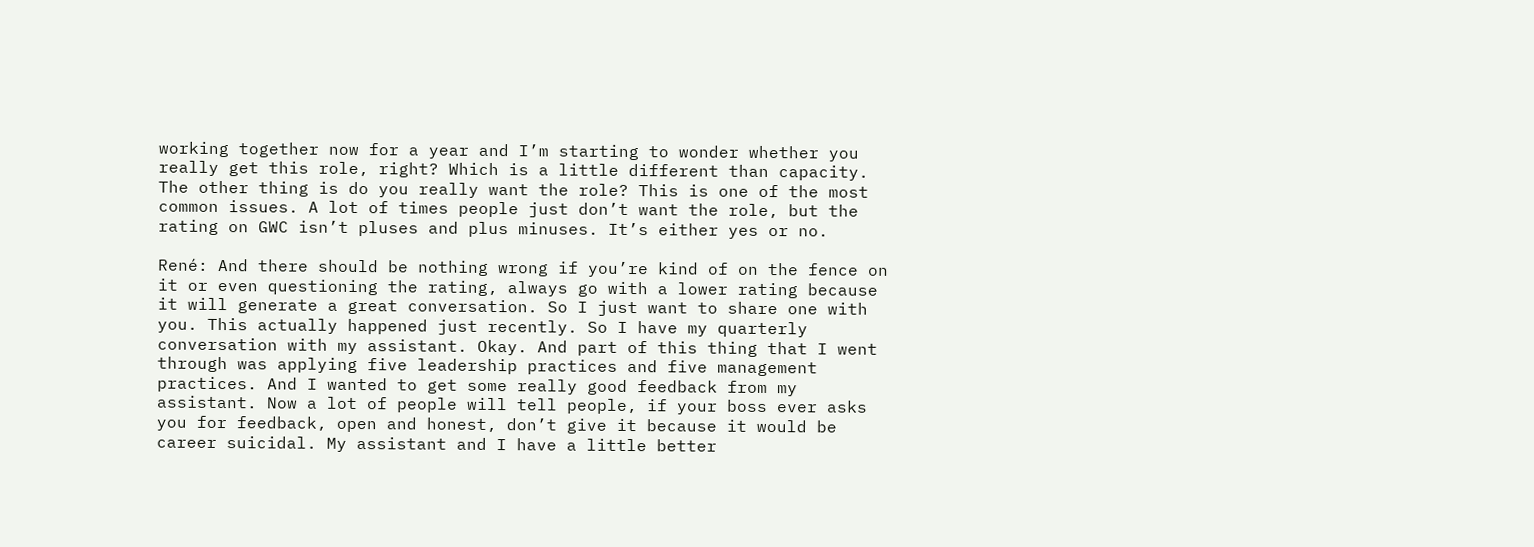working together now for a year and I’m starting to wonder whether you really get this role, right? Which is a little different than capacity. The other thing is do you really want the role? This is one of the most common issues. A lot of times people just don’t want the role, but the rating on GWC isn’t pluses and plus minuses. It’s either yes or no.

René: And there should be nothing wrong if you’re kind of on the fence on it or even questioning the rating, always go with a lower rating because it will generate a great conversation. So I just want to share one with you. This actually happened just recently. So I have my quarterly conversation with my assistant. Okay. And part of this thing that I went through was applying five leadership practices and five management practices. And I wanted to get some really good feedback from my assistant. Now a lot of people will tell people, if your boss ever asks you for feedback, open and honest, don’t give it because it would be career suicidal. My assistant and I have a little better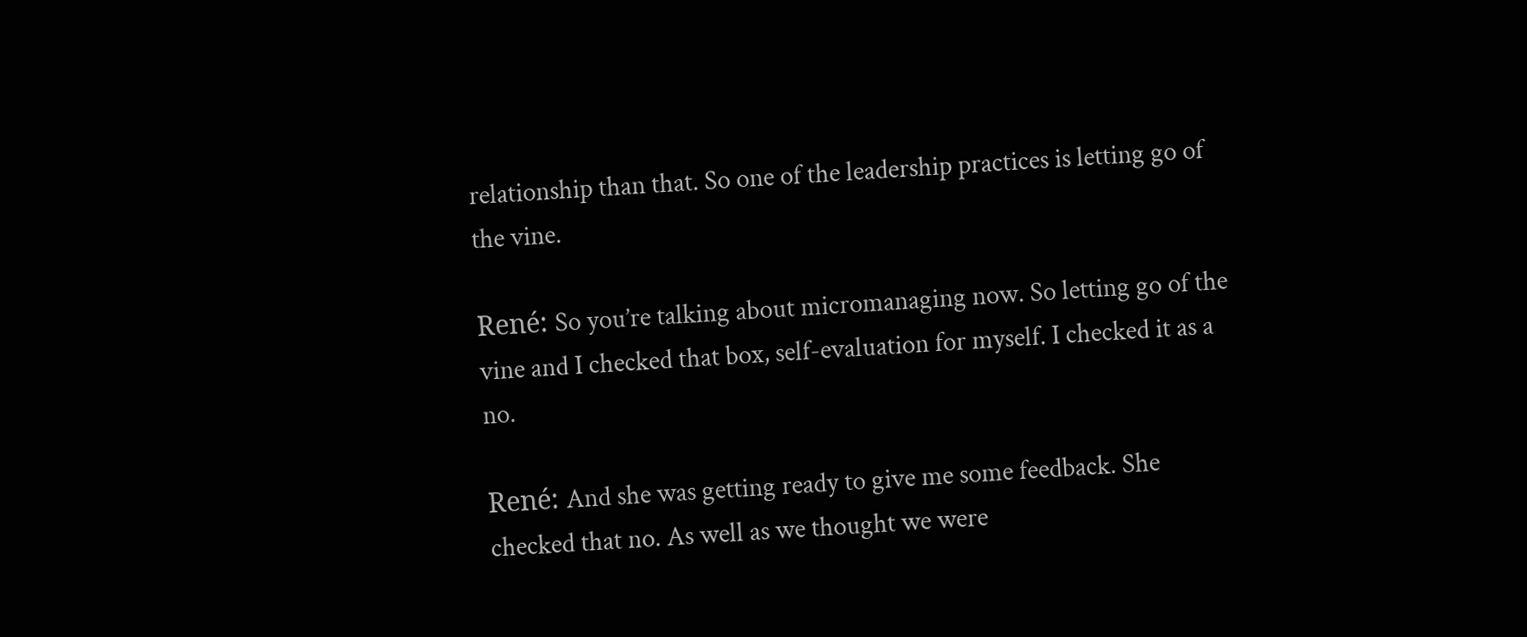relationship than that. So one of the leadership practices is letting go of the vine.

René: So you’re talking about micromanaging now. So letting go of the vine and I checked that box, self-evaluation for myself. I checked it as a no.

René: And she was getting ready to give me some feedback. She checked that no. As well as we thought we were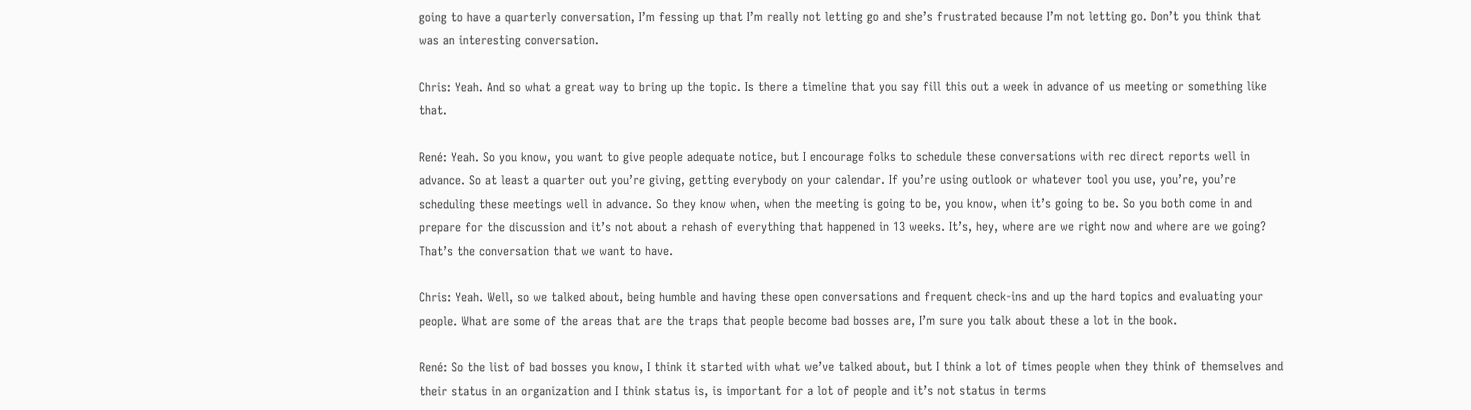going to have a quarterly conversation, I’m fessing up that I’m really not letting go and she’s frustrated because I’m not letting go. Don’t you think that was an interesting conversation.

Chris: Yeah. And so what a great way to bring up the topic. Is there a timeline that you say fill this out a week in advance of us meeting or something like that.

René: Yeah. So you know, you want to give people adequate notice, but I encourage folks to schedule these conversations with rec direct reports well in advance. So at least a quarter out you’re giving, getting everybody on your calendar. If you’re using outlook or whatever tool you use, you’re, you’re scheduling these meetings well in advance. So they know when, when the meeting is going to be, you know, when it’s going to be. So you both come in and prepare for the discussion and it’s not about a rehash of everything that happened in 13 weeks. It’s, hey, where are we right now and where are we going? That’s the conversation that we want to have.

Chris: Yeah. Well, so we talked about, being humble and having these open conversations and frequent check-ins and up the hard topics and evaluating your people. What are some of the areas that are the traps that people become bad bosses are, I’m sure you talk about these a lot in the book.

René: So the list of bad bosses you know, I think it started with what we’ve talked about, but I think a lot of times people when they think of themselves and their status in an organization and I think status is, is important for a lot of people and it’s not status in terms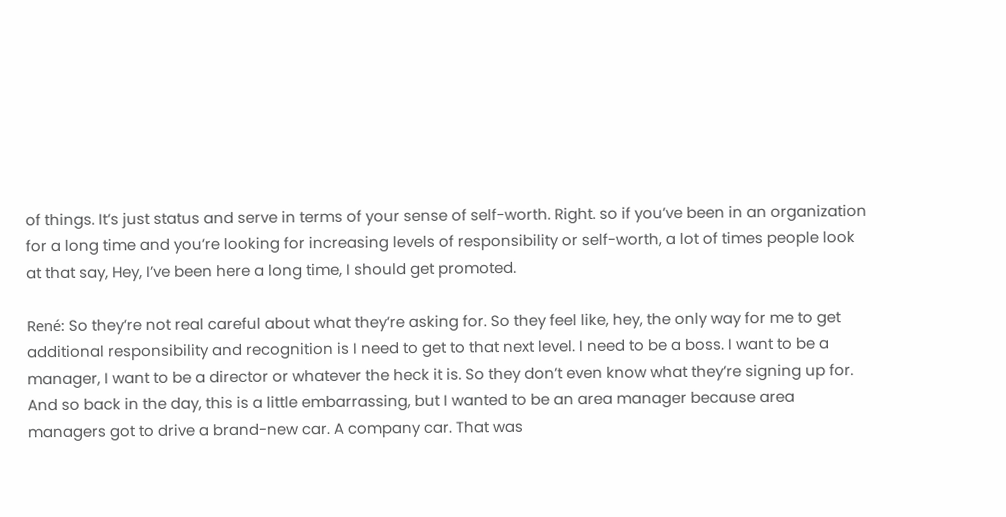of things. It’s just status and serve in terms of your sense of self-worth. Right. so if you’ve been in an organization for a long time and you’re looking for increasing levels of responsibility or self-worth, a lot of times people look at that say, Hey, I’ve been here a long time, I should get promoted.

René: So they’re not real careful about what they’re asking for. So they feel like, hey, the only way for me to get additional responsibility and recognition is I need to get to that next level. I need to be a boss. I want to be a manager, I want to be a director or whatever the heck it is. So they don’t even know what they’re signing up for. And so back in the day, this is a little embarrassing, but I wanted to be an area manager because area managers got to drive a brand-new car. A company car. That was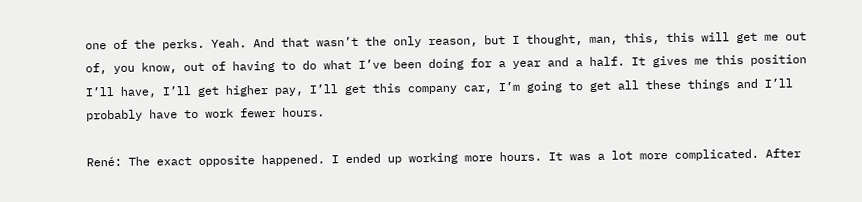one of the perks. Yeah. And that wasn’t the only reason, but I thought, man, this, this will get me out of, you know, out of having to do what I’ve been doing for a year and a half. It gives me this position I’ll have, I’ll get higher pay, I’ll get this company car, I’m going to get all these things and I’ll probably have to work fewer hours.

René: The exact opposite happened. I ended up working more hours. It was a lot more complicated. After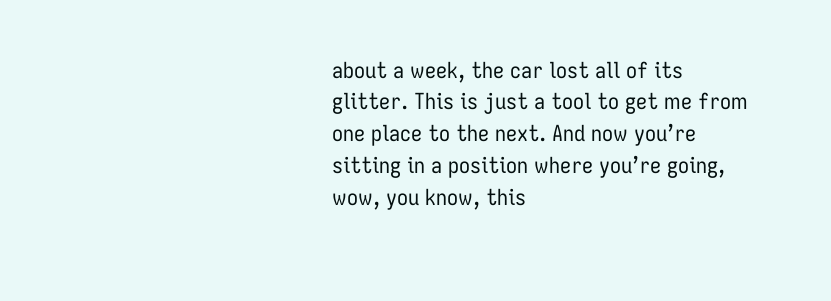about a week, the car lost all of its glitter. This is just a tool to get me from one place to the next. And now you’re sitting in a position where you’re going, wow, you know, this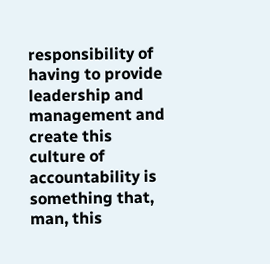responsibility of having to provide leadership and management and create this culture of accountability is something that, man, this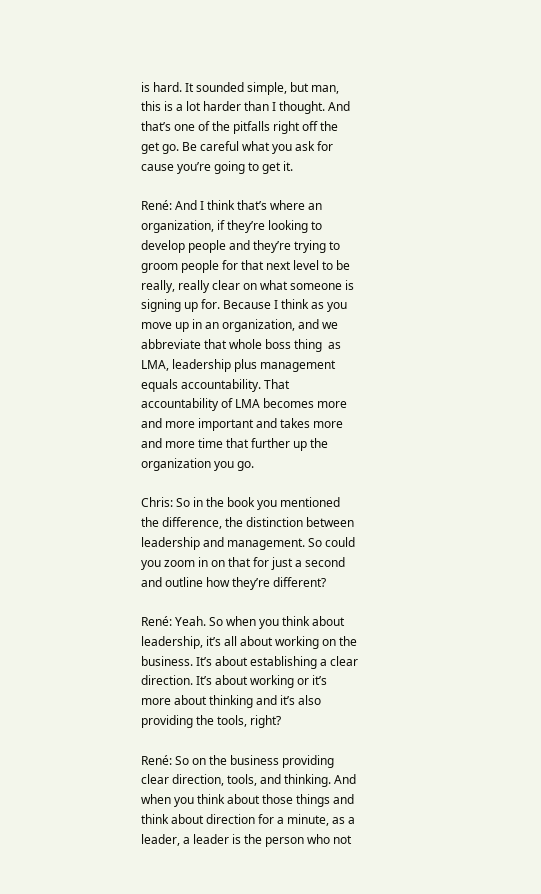is hard. It sounded simple, but man, this is a lot harder than I thought. And that’s one of the pitfalls right off the get go. Be careful what you ask for cause you’re going to get it.

René: And I think that’s where an organization, if they’re looking to develop people and they’re trying to groom people for that next level to be really, really clear on what someone is signing up for. Because I think as you move up in an organization, and we abbreviate that whole boss thing  as LMA, leadership plus management equals accountability. That accountability of LMA becomes more and more important and takes more and more time that further up the organization you go.

Chris: So in the book you mentioned the difference, the distinction between leadership and management. So could you zoom in on that for just a second and outline how they’re different?

René: Yeah. So when you think about leadership, it’s all about working on the business. It’s about establishing a clear direction. It’s about working or it’s more about thinking and it’s also providing the tools, right?

René: So on the business providing clear direction, tools, and thinking. And when you think about those things and think about direction for a minute, as a leader, a leader is the person who not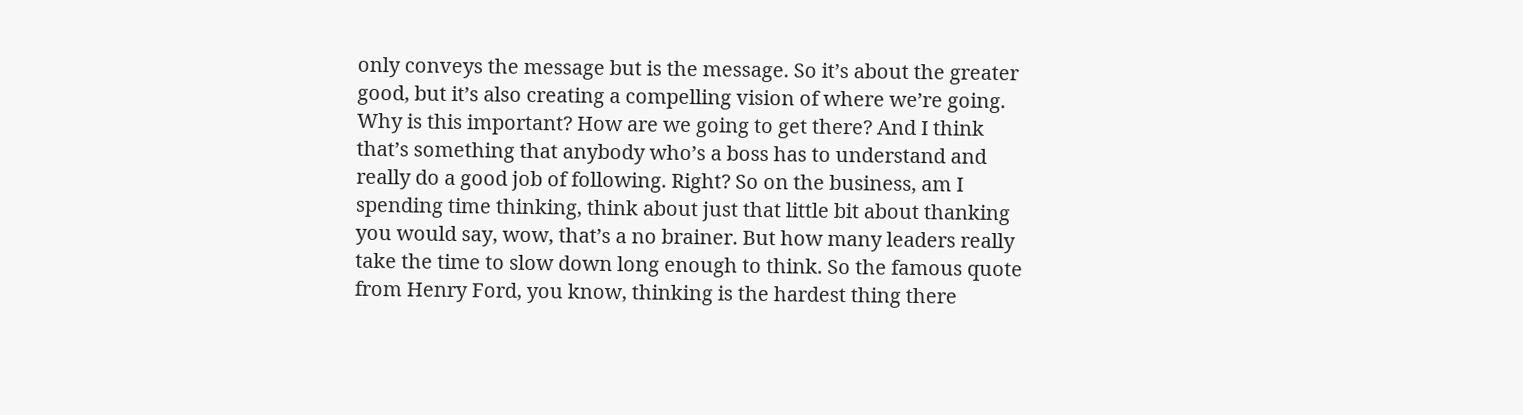only conveys the message but is the message. So it’s about the greater good, but it’s also creating a compelling vision of where we’re going. Why is this important? How are we going to get there? And I think that’s something that anybody who’s a boss has to understand and really do a good job of following. Right? So on the business, am I spending time thinking, think about just that little bit about thanking you would say, wow, that’s a no brainer. But how many leaders really take the time to slow down long enough to think. So the famous quote from Henry Ford, you know, thinking is the hardest thing there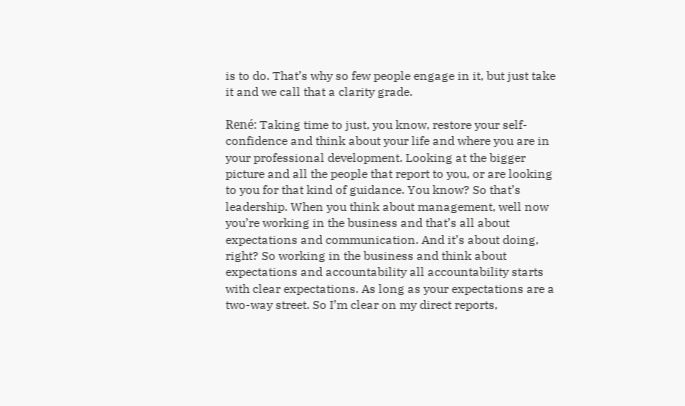is to do. That’s why so few people engage in it, but just take it and we call that a clarity grade.

René: Taking time to just, you know, restore your self-confidence and think about your life and where you are in your professional development. Looking at the bigger picture and all the people that report to you, or are looking to you for that kind of guidance. You know? So that’s leadership. When you think about management, well now you’re working in the business and that’s all about expectations and communication. And it’s about doing, right? So working in the business and think about expectations and accountability all accountability starts with clear expectations. As long as your expectations are a two-way street. So I’m clear on my direct reports,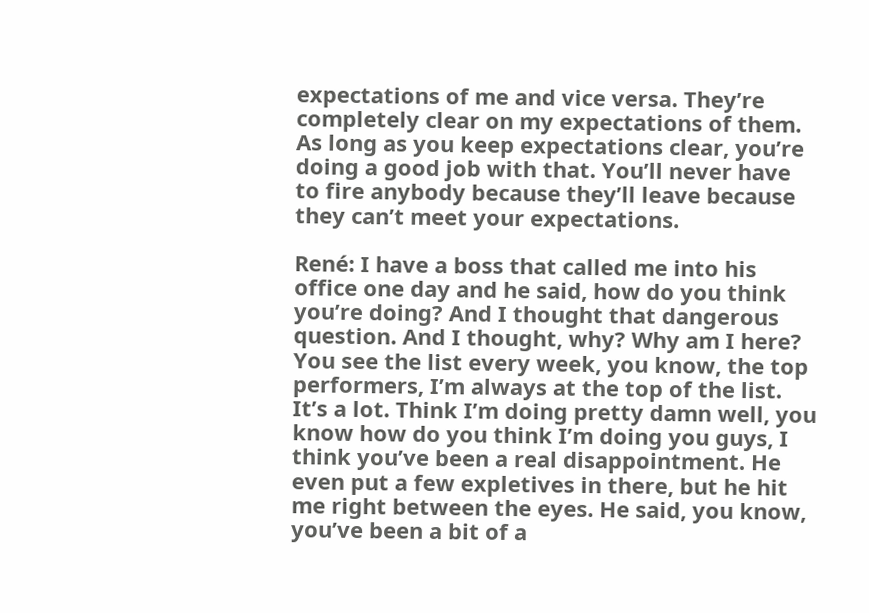expectations of me and vice versa. They’re completely clear on my expectations of them. As long as you keep expectations clear, you’re doing a good job with that. You’ll never have to fire anybody because they’ll leave because they can’t meet your expectations.

René: I have a boss that called me into his office one day and he said, how do you think you’re doing? And I thought that dangerous question. And I thought, why? Why am I here? You see the list every week, you know, the top performers, I’m always at the top of the list. It’s a lot. Think I’m doing pretty damn well, you know how do you think I’m doing you guys, I think you’ve been a real disappointment. He even put a few expletives in there, but he hit me right between the eyes. He said, you know, you’ve been a bit of a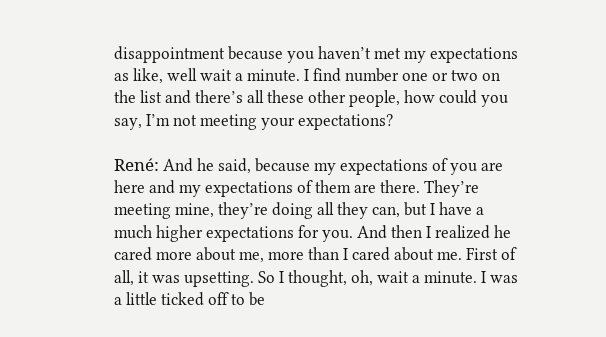disappointment because you haven’t met my expectations as like, well wait a minute. I find number one or two on the list and there’s all these other people, how could you say, I’m not meeting your expectations?

René: And he said, because my expectations of you are here and my expectations of them are there. They’re meeting mine, they’re doing all they can, but I have a much higher expectations for you. And then I realized he cared more about me, more than I cared about me. First of all, it was upsetting. So I thought, oh, wait a minute. I was a little ticked off to be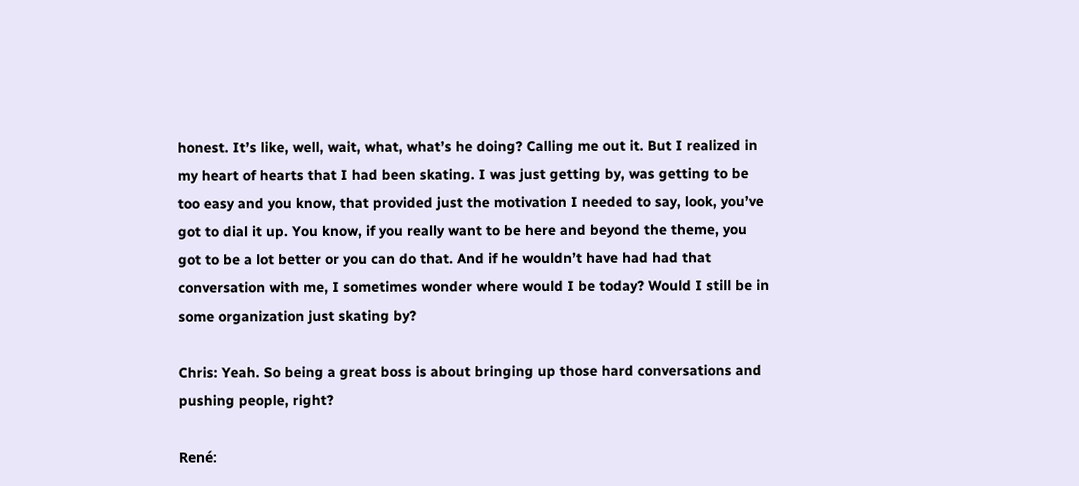honest. It’s like, well, wait, what, what’s he doing? Calling me out it. But I realized in my heart of hearts that I had been skating. I was just getting by, was getting to be too easy and you know, that provided just the motivation I needed to say, look, you’ve got to dial it up. You know, if you really want to be here and beyond the theme, you got to be a lot better or you can do that. And if he wouldn’t have had had that conversation with me, I sometimes wonder where would I be today? Would I still be in some organization just skating by?

Chris: Yeah. So being a great boss is about bringing up those hard conversations and pushing people, right?

René: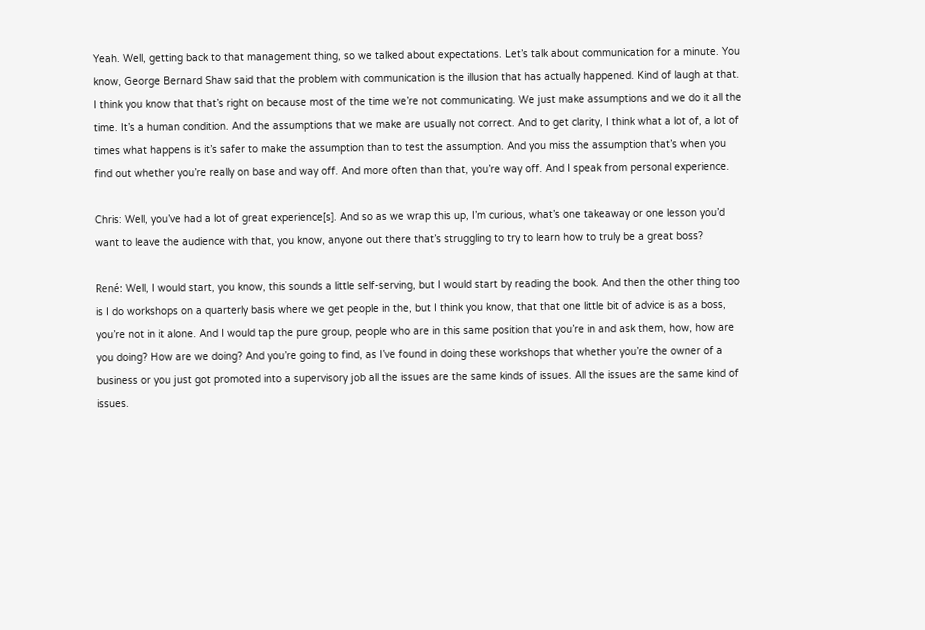Yeah. Well, getting back to that management thing, so we talked about expectations. Let’s talk about communication for a minute. You know, George Bernard Shaw said that the problem with communication is the illusion that has actually happened. Kind of laugh at that. I think you know that that’s right on because most of the time we’re not communicating. We just make assumptions and we do it all the time. It’s a human condition. And the assumptions that we make are usually not correct. And to get clarity, I think what a lot of, a lot of times what happens is it’s safer to make the assumption than to test the assumption. And you miss the assumption that’s when you find out whether you’re really on base and way off. And more often than that, you’re way off. And I speak from personal experience.

Chris: Well, you’ve had a lot of great experience[s]. And so as we wrap this up, I’m curious, what’s one takeaway or one lesson you’d want to leave the audience with that, you know, anyone out there that’s struggling to try to learn how to truly be a great boss?

René: Well, I would start, you know, this sounds a little self-serving, but I would start by reading the book. And then the other thing too is I do workshops on a quarterly basis where we get people in the, but I think you know, that that one little bit of advice is as a boss, you’re not in it alone. And I would tap the pure group, people who are in this same position that you’re in and ask them, how, how are you doing? How are we doing? And you’re going to find, as I’ve found in doing these workshops that whether you’re the owner of a business or you just got promoted into a supervisory job all the issues are the same kinds of issues. All the issues are the same kind of issues.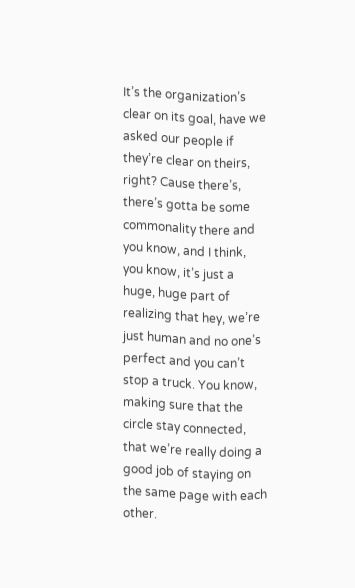It’s the organization’s clear on its goal, have we asked our people if they’re clear on theirs, right? Cause there’s, there’s gotta be some commonality there and you know, and I think, you know, it’s just a huge, huge part of realizing that hey, we’re just human and no one’s perfect and you can’t stop a truck. You know, making sure that the circle stay connected, that we’re really doing a good job of staying on the same page with each other.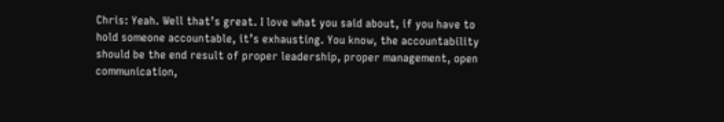Chris: Yeah. Well that’s great. I love what you said about, if you have to hold someone accountable, it’s exhausting. You know, the accountability should be the end result of proper leadership, proper management, open communication,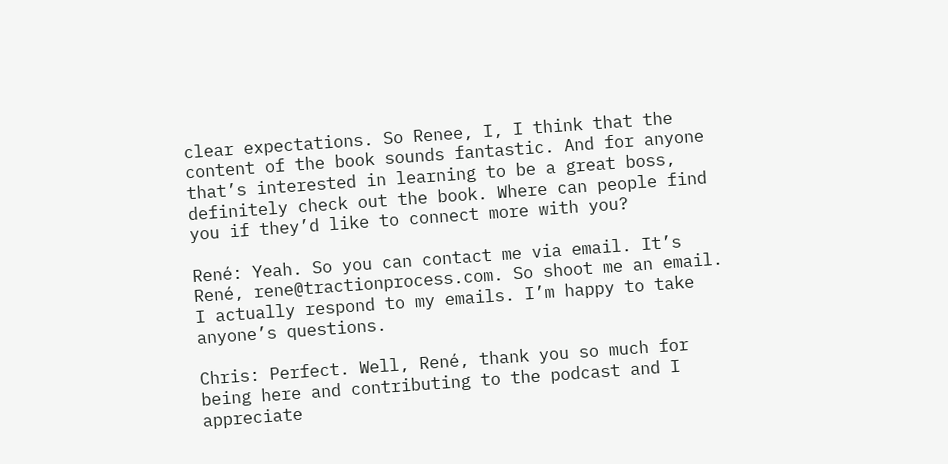clear expectations. So Renee, I, I think that the content of the book sounds fantastic. And for anyone that’s interested in learning to be a great boss, definitely check out the book. Where can people find you if they’d like to connect more with you?

René: Yeah. So you can contact me via email. It’s René, rene@tractionprocess.com. So shoot me an email. I actually respond to my emails. I’m happy to take anyone’s questions.

Chris: Perfect. Well, René, thank you so much for being here and contributing to the podcast and I appreciate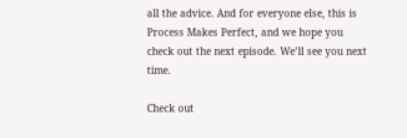all the advice. And for everyone else, this is Process Makes Perfect, and we hope you check out the next episode. We’ll see you next time.

Check out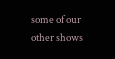some of our other shows